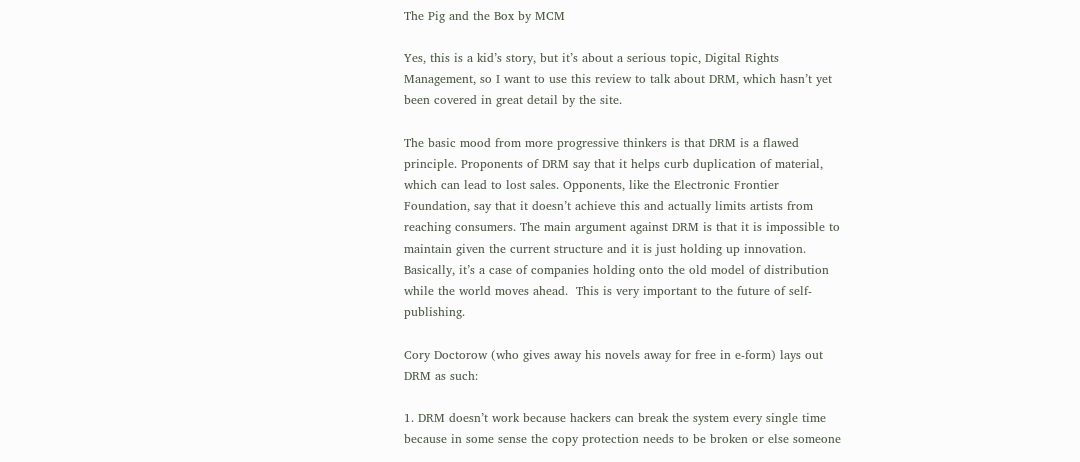The Pig and the Box by MCM

Yes, this is a kid’s story, but it’s about a serious topic, Digital Rights Management, so I want to use this review to talk about DRM, which hasn’t yet been covered in great detail by the site.

The basic mood from more progressive thinkers is that DRM is a flawed principle. Proponents of DRM say that it helps curb duplication of material, which can lead to lost sales. Opponents, like the Electronic Frontier Foundation, say that it doesn’t achieve this and actually limits artists from reaching consumers. The main argument against DRM is that it is impossible to maintain given the current structure and it is just holding up innovation. Basically, it’s a case of companies holding onto the old model of distribution while the world moves ahead.  This is very important to the future of self-publishing.

Cory Doctorow (who gives away his novels away for free in e-form) lays out DRM as such:

1. DRM doesn’t work because hackers can break the system every single time because in some sense the copy protection needs to be broken or else someone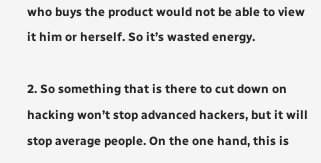who buys the product would not be able to view it him or herself. So it’s wasted energy.

2. So something that is there to cut down on hacking won’t stop advanced hackers, but it will stop average people. On the one hand, this is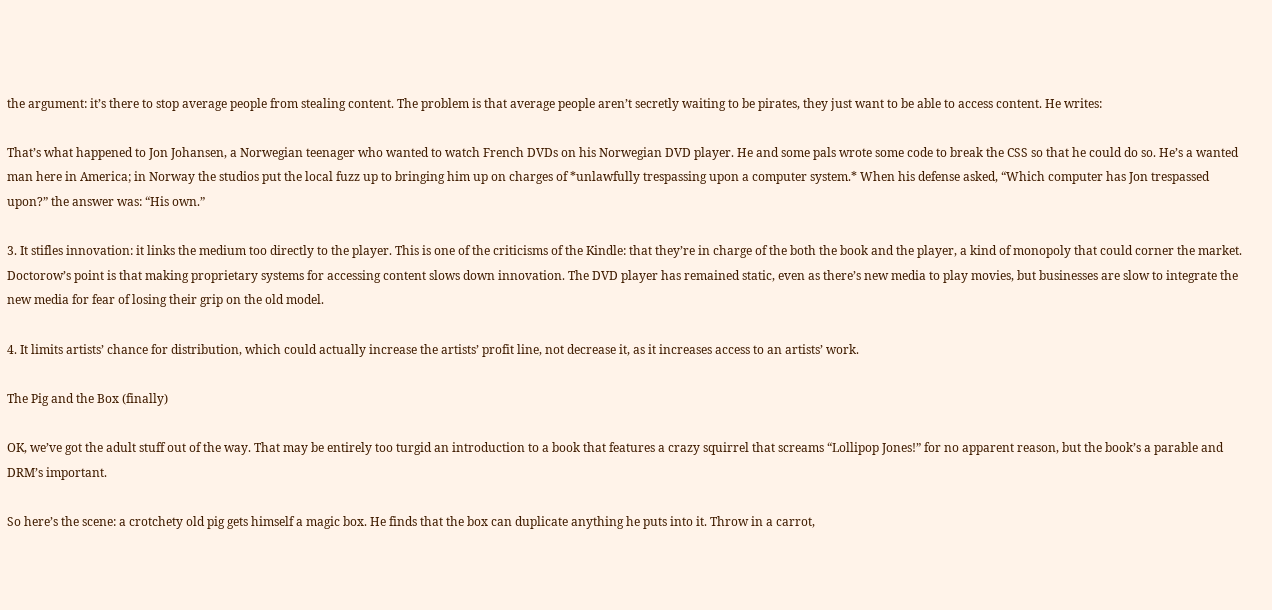the argument: it’s there to stop average people from stealing content. The problem is that average people aren’t secretly waiting to be pirates, they just want to be able to access content. He writes:

That’s what happened to Jon Johansen, a Norwegian teenager who wanted to watch French DVDs on his Norwegian DVD player. He and some pals wrote some code to break the CSS so that he could do so. He’s a wanted man here in America; in Norway the studios put the local fuzz up to bringing him up on charges of *unlawfully trespassing upon a computer system.* When his defense asked, “Which computer has Jon trespassed upon?” the answer was: “His own.”

3. It stifles innovation: it links the medium too directly to the player. This is one of the criticisms of the Kindle: that they’re in charge of the both the book and the player, a kind of monopoly that could corner the market. Doctorow’s point is that making proprietary systems for accessing content slows down innovation. The DVD player has remained static, even as there’s new media to play movies, but businesses are slow to integrate the new media for fear of losing their grip on the old model.

4. It limits artists’ chance for distribution, which could actually increase the artists’ profit line, not decrease it, as it increases access to an artists’ work.

The Pig and the Box (finally)

OK, we’ve got the adult stuff out of the way. That may be entirely too turgid an introduction to a book that features a crazy squirrel that screams “Lollipop Jones!” for no apparent reason, but the book’s a parable and DRM’s important.

So here’s the scene: a crotchety old pig gets himself a magic box. He finds that the box can duplicate anything he puts into it. Throw in a carrot,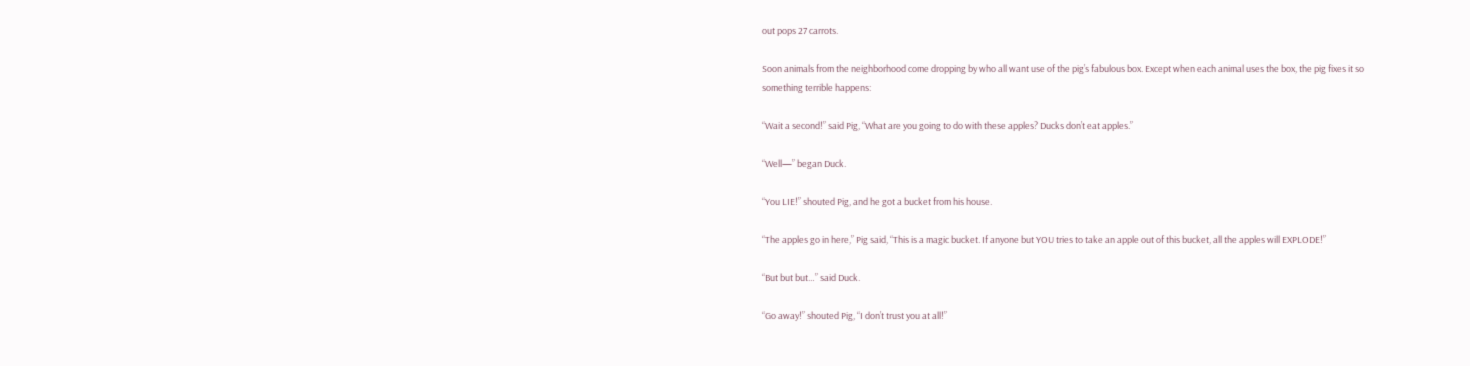out pops 27 carrots.

Soon animals from the neighborhood come dropping by who all want use of the pig’s fabulous box. Except when each animal uses the box, the pig fixes it so something terrible happens:

“Wait a second!” said Pig, “What are you going to do with these apples? Ducks don’t eat apples.”

“Well—” began Duck.

“You LIE!” shouted Pig, and he got a bucket from his house.

“The apples go in here,” Pig said, “This is a magic bucket. If anyone but YOU tries to take an apple out of this bucket, all the apples will EXPLODE!”

“But but but…” said Duck.

“Go away!” shouted Pig, “I don’t trust you at all!”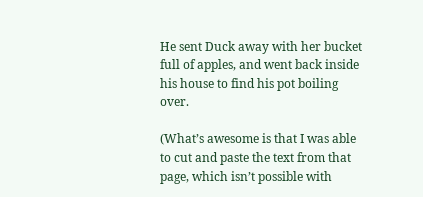He sent Duck away with her bucket full of apples, and went back inside his house to find his pot boiling over.

(What’s awesome is that I was able to cut and paste the text from that page, which isn’t possible with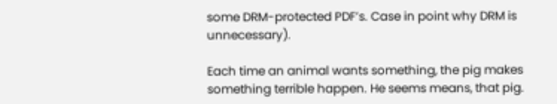some DRM-protected PDF’s. Case in point why DRM is unnecessary).

Each time an animal wants something, the pig makes something terrible happen. He seems means, that pig.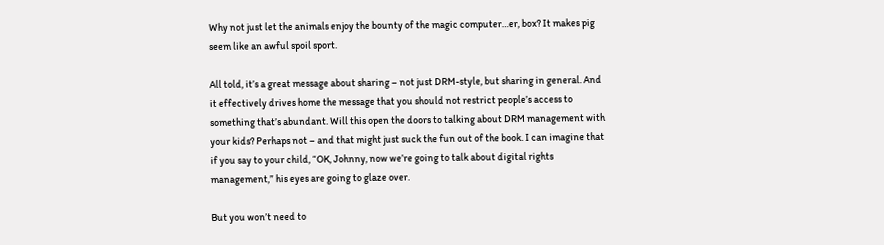Why not just let the animals enjoy the bounty of the magic computer…er, box? It makes pig seem like an awful spoil sport.

All told, it’s a great message about sharing – not just DRM-style, but sharing in general. And it effectively drives home the message that you should not restrict people’s access to something that’s abundant. Will this open the doors to talking about DRM management with your kids? Perhaps not – and that might just suck the fun out of the book. I can imagine that if you say to your child, “OK, Johnny, now we’re going to talk about digital rights management,” his eyes are going to glaze over.

But you won’t need to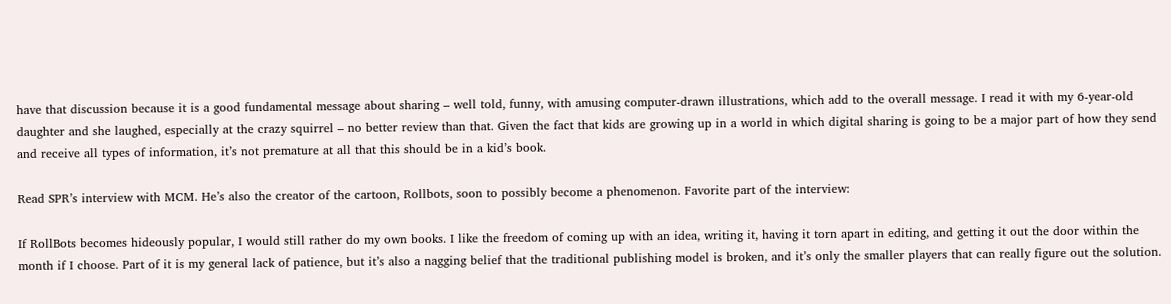have that discussion because it is a good fundamental message about sharing – well told, funny, with amusing computer-drawn illustrations, which add to the overall message. I read it with my 6-year-old daughter and she laughed, especially at the crazy squirrel – no better review than that. Given the fact that kids are growing up in a world in which digital sharing is going to be a major part of how they send and receive all types of information, it’s not premature at all that this should be in a kid’s book.

Read SPR’s interview with MCM. He’s also the creator of the cartoon, Rollbots, soon to possibly become a phenomenon. Favorite part of the interview:

If RollBots becomes hideously popular, I would still rather do my own books. I like the freedom of coming up with an idea, writing it, having it torn apart in editing, and getting it out the door within the month if I choose. Part of it is my general lack of patience, but it’s also a nagging belief that the traditional publishing model is broken, and it’s only the smaller players that can really figure out the solution.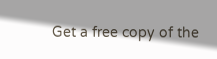Get a free copy of the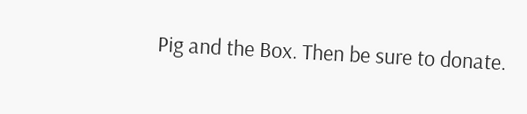Pig and the Box. Then be sure to donate.